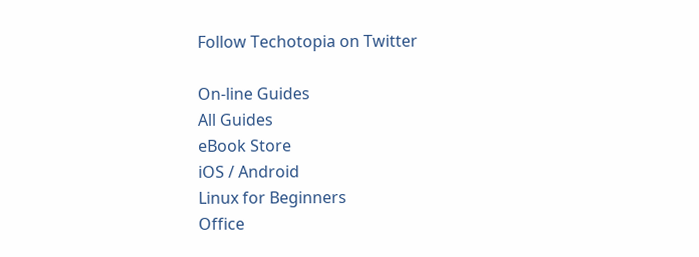Follow Techotopia on Twitter

On-line Guides
All Guides
eBook Store
iOS / Android
Linux for Beginners
Office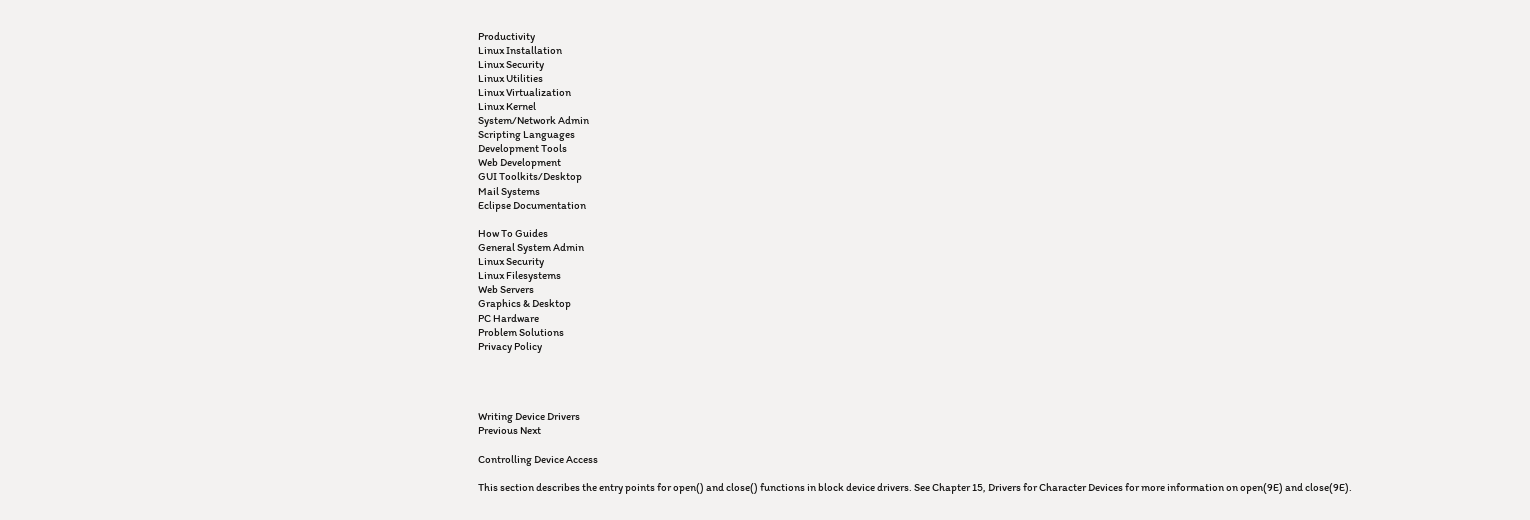Productivity
Linux Installation
Linux Security
Linux Utilities
Linux Virtualization
Linux Kernel
System/Network Admin
Scripting Languages
Development Tools
Web Development
GUI Toolkits/Desktop
Mail Systems
Eclipse Documentation

How To Guides
General System Admin
Linux Security
Linux Filesystems
Web Servers
Graphics & Desktop
PC Hardware
Problem Solutions
Privacy Policy




Writing Device Drivers
Previous Next

Controlling Device Access

This section describes the entry points for open() and close() functions in block device drivers. See Chapter 15, Drivers for Character Devices for more information on open(9E) and close(9E).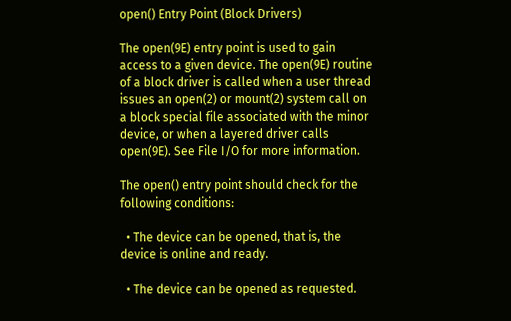open() Entry Point (Block Drivers)

The open(9E) entry point is used to gain access to a given device. The open(9E) routine of a block driver is called when a user thread issues an open(2) or mount(2) system call on a block special file associated with the minor device, or when a layered driver calls open(9E). See File I/O for more information.

The open() entry point should check for the following conditions:

  • The device can be opened, that is, the device is online and ready.

  • The device can be opened as requested.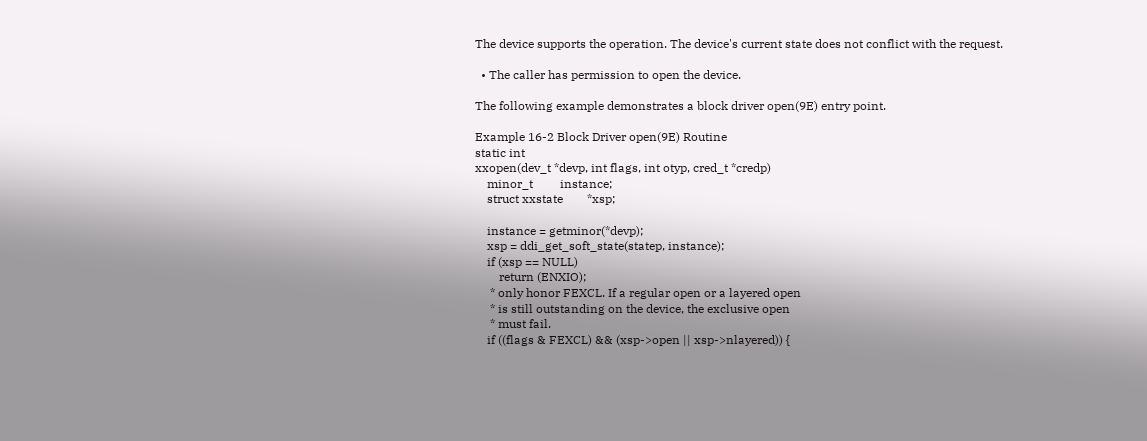The device supports the operation. The device's current state does not conflict with the request.

  • The caller has permission to open the device.

The following example demonstrates a block driver open(9E) entry point.

Example 16-2 Block Driver open(9E) Routine
static int
xxopen(dev_t *devp, int flags, int otyp, cred_t *credp)
    minor_t         instance;
    struct xxstate        *xsp;

    instance = getminor(*devp);
    xsp = ddi_get_soft_state(statep, instance);
    if (xsp == NULL)
        return (ENXIO);
     * only honor FEXCL. If a regular open or a layered open
     * is still outstanding on the device, the exclusive open
     * must fail.
    if ((flags & FEXCL) && (xsp->open || xsp->nlayered)) {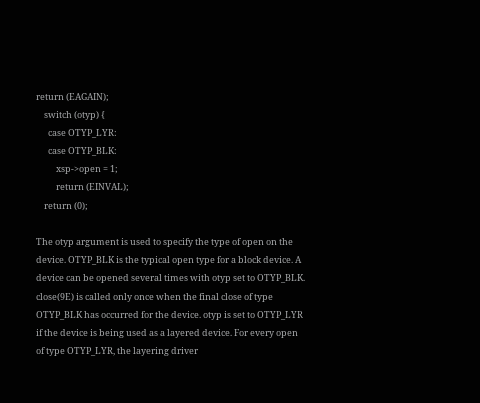return (EAGAIN);
    switch (otyp) {
      case OTYP_LYR:
      case OTYP_BLK:
          xsp->open = 1;
          return (EINVAL);
    return (0);

The otyp argument is used to specify the type of open on the device. OTYP_BLK is the typical open type for a block device. A device can be opened several times with otyp set to OTYP_BLK. close(9E) is called only once when the final close of type OTYP_BLK has occurred for the device. otyp is set to OTYP_LYR if the device is being used as a layered device. For every open of type OTYP_LYR, the layering driver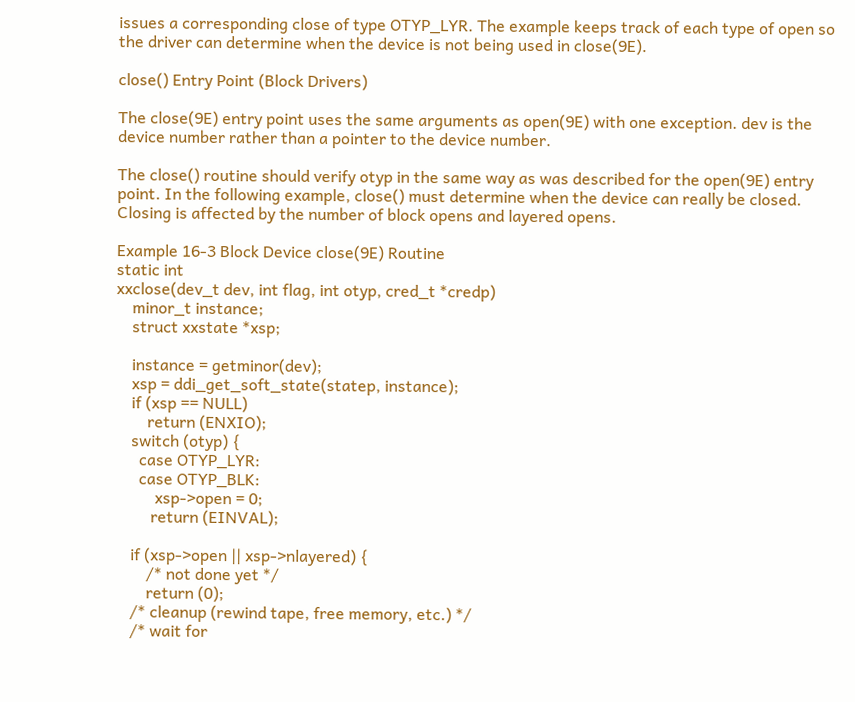issues a corresponding close of type OTYP_LYR. The example keeps track of each type of open so the driver can determine when the device is not being used in close(9E).

close() Entry Point (Block Drivers)

The close(9E) entry point uses the same arguments as open(9E) with one exception. dev is the device number rather than a pointer to the device number.

The close() routine should verify otyp in the same way as was described for the open(9E) entry point. In the following example, close() must determine when the device can really be closed. Closing is affected by the number of block opens and layered opens.

Example 16-3 Block Device close(9E) Routine
static int
xxclose(dev_t dev, int flag, int otyp, cred_t *credp)
    minor_t instance;
    struct xxstate *xsp;

    instance = getminor(dev);
    xsp = ddi_get_soft_state(statep, instance);
    if (xsp == NULL)
        return (ENXIO);
    switch (otyp) {
      case OTYP_LYR:
      case OTYP_BLK:
          xsp->open = 0;
         return (EINVAL);

    if (xsp->open || xsp->nlayered) {
        /* not done yet */
        return (0);
    /* cleanup (rewind tape, free memory, etc.) */
    /* wait for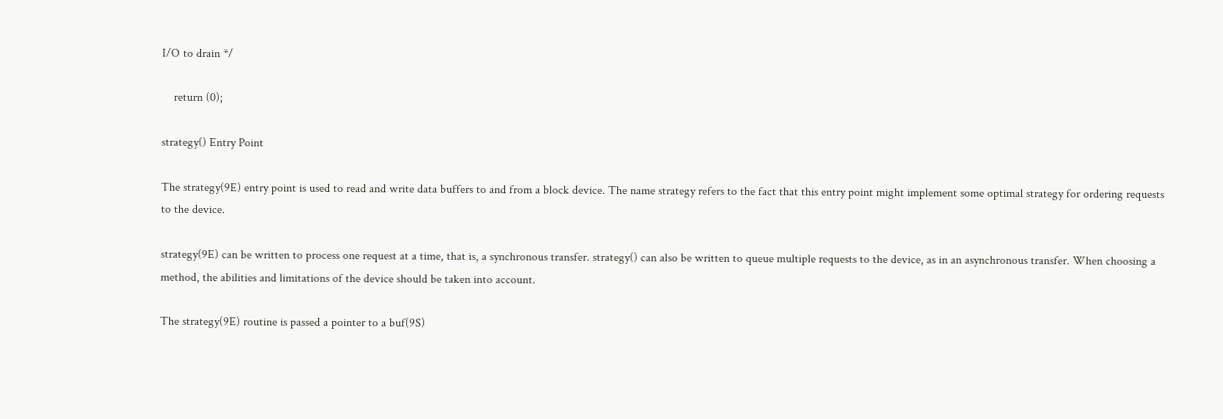I/O to drain */

    return (0);

strategy() Entry Point

The strategy(9E) entry point is used to read and write data buffers to and from a block device. The name strategy refers to the fact that this entry point might implement some optimal strategy for ordering requests to the device.

strategy(9E) can be written to process one request at a time, that is, a synchronous transfer. strategy() can also be written to queue multiple requests to the device, as in an asynchronous transfer. When choosing a method, the abilities and limitations of the device should be taken into account.

The strategy(9E) routine is passed a pointer to a buf(9S)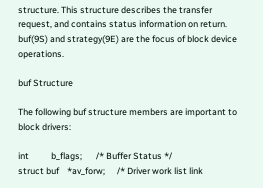structure. This structure describes the transfer request, and contains status information on return. buf(9S) and strategy(9E) are the focus of block device operations.

buf Structure

The following buf structure members are important to block drivers:

int           b_flags;       /* Buffer Status */
struct buf    *av_forw;      /* Driver work list link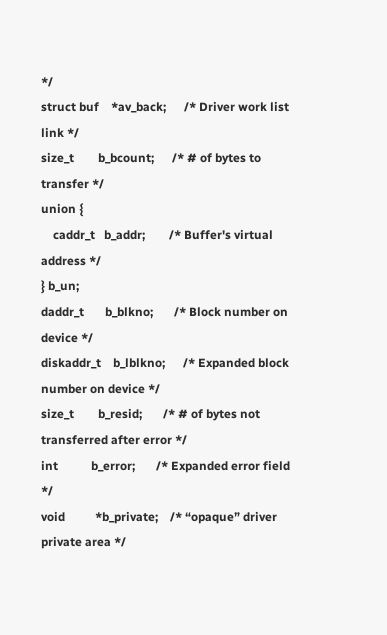*/
struct buf    *av_back;      /* Driver work list link */
size_t        b_bcount;      /* # of bytes to transfer */
union {
    caddr_t   b_addr;        /* Buffer's virtual address */
} b_un;
daddr_t       b_blkno;       /* Block number on device */
diskaddr_t    b_lblkno;      /* Expanded block number on device */
size_t        b_resid;       /* # of bytes not transferred after error */
int           b_error;       /* Expanded error field */
void          *b_private;    /* “opaque” driver private area */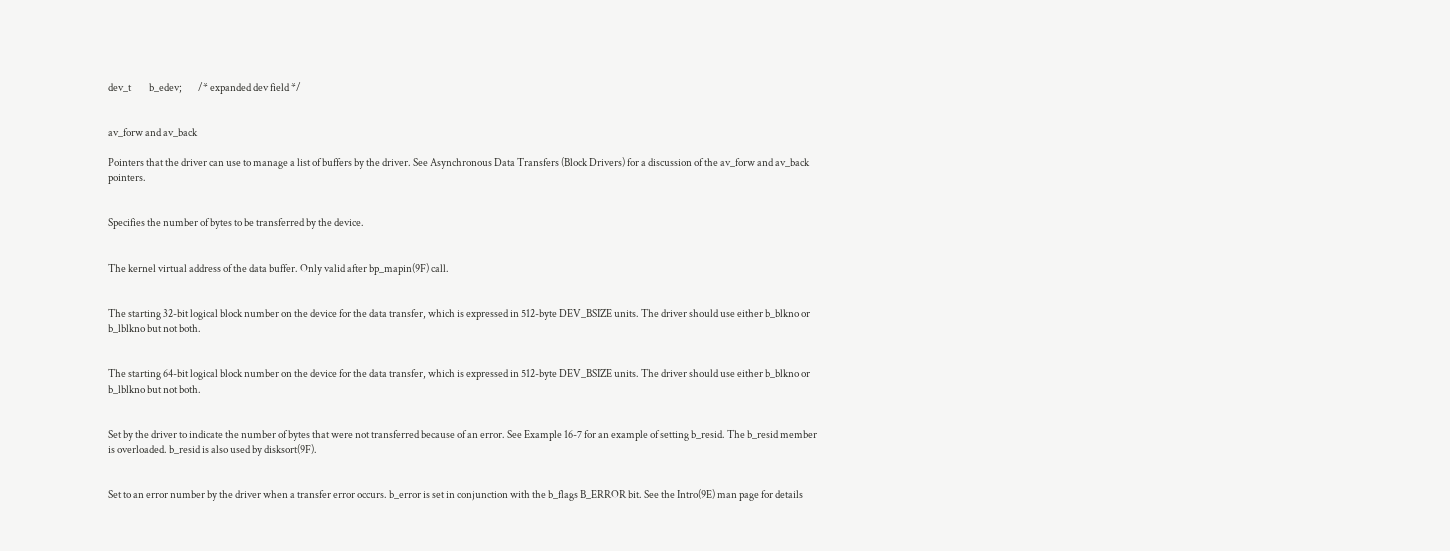dev_t         b_edev;        /* expanded dev field */


av_forw and av_back

Pointers that the driver can use to manage a list of buffers by the driver. See Asynchronous Data Transfers (Block Drivers) for a discussion of the av_forw and av_back pointers.


Specifies the number of bytes to be transferred by the device.


The kernel virtual address of the data buffer. Only valid after bp_mapin(9F) call.


The starting 32-bit logical block number on the device for the data transfer, which is expressed in 512-byte DEV_BSIZE units. The driver should use either b_blkno or b_lblkno but not both.


The starting 64-bit logical block number on the device for the data transfer, which is expressed in 512-byte DEV_BSIZE units. The driver should use either b_blkno or b_lblkno but not both.


Set by the driver to indicate the number of bytes that were not transferred because of an error. See Example 16-7 for an example of setting b_resid. The b_resid member is overloaded. b_resid is also used by disksort(9F).


Set to an error number by the driver when a transfer error occurs. b_error is set in conjunction with the b_flags B_ERROR bit. See the Intro(9E) man page for details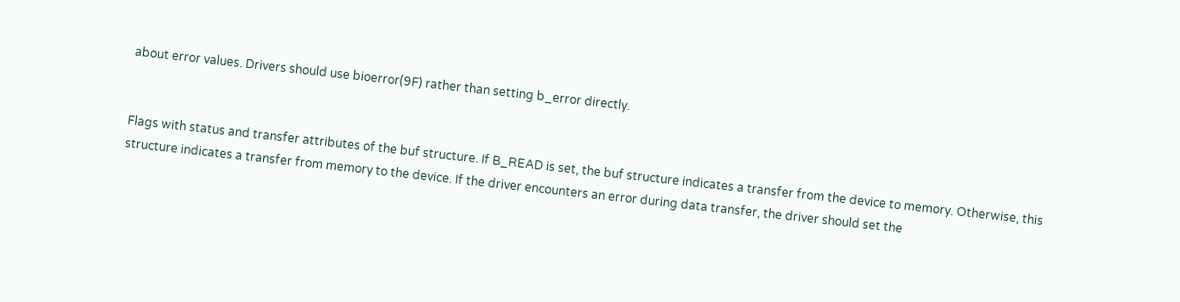about error values. Drivers should use bioerror(9F) rather than setting b_error directly.


Flags with status and transfer attributes of the buf structure. If B_READ is set, the buf structure indicates a transfer from the device to memory. Otherwise, this structure indicates a transfer from memory to the device. If the driver encounters an error during data transfer, the driver should set the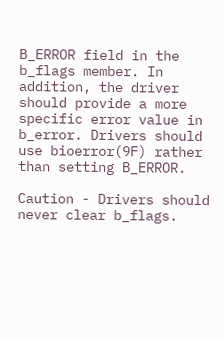B_ERROR field in the b_flags member. In addition, the driver should provide a more specific error value in b_error. Drivers should use bioerror(9F) rather than setting B_ERROR.

Caution - Drivers should never clear b_flags.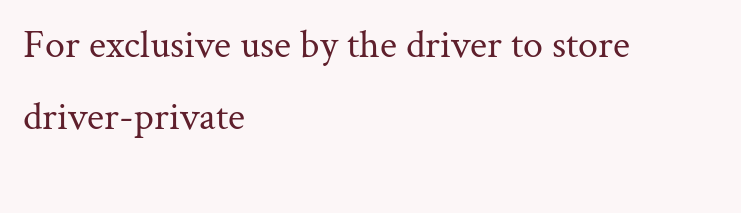For exclusive use by the driver to store driver-private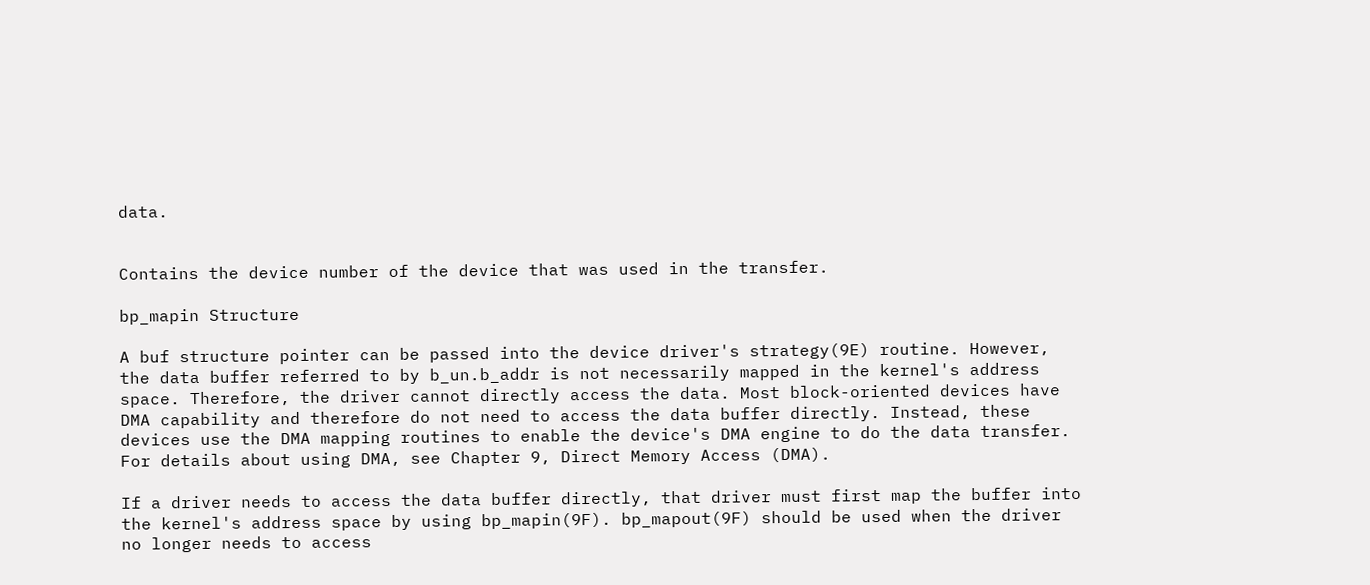data.


Contains the device number of the device that was used in the transfer.

bp_mapin Structure

A buf structure pointer can be passed into the device driver's strategy(9E) routine. However, the data buffer referred to by b_un.b_addr is not necessarily mapped in the kernel's address space. Therefore, the driver cannot directly access the data. Most block-oriented devices have DMA capability and therefore do not need to access the data buffer directly. Instead, these devices use the DMA mapping routines to enable the device's DMA engine to do the data transfer. For details about using DMA, see Chapter 9, Direct Memory Access (DMA).

If a driver needs to access the data buffer directly, that driver must first map the buffer into the kernel's address space by using bp_mapin(9F). bp_mapout(9F) should be used when the driver no longer needs to access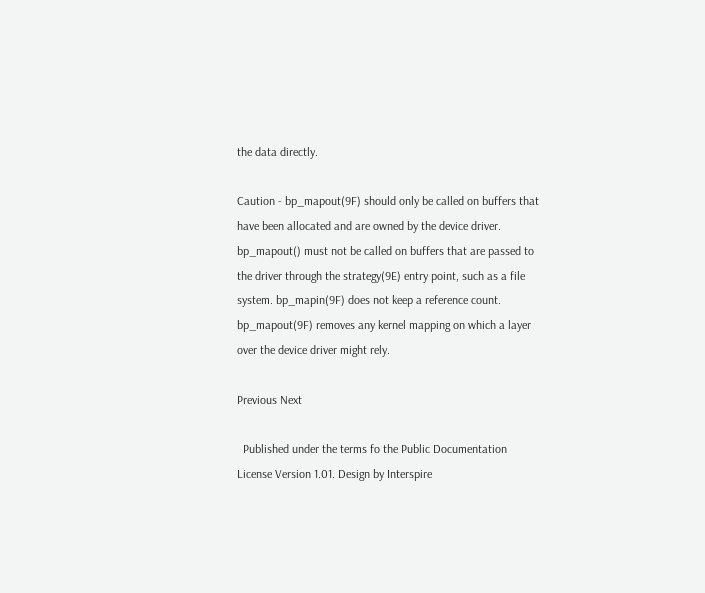the data directly.

Caution - bp_mapout(9F) should only be called on buffers that have been allocated and are owned by the device driver. bp_mapout() must not be called on buffers that are passed to the driver through the strategy(9E) entry point, such as a file system. bp_mapin(9F) does not keep a reference count. bp_mapout(9F) removes any kernel mapping on which a layer over the device driver might rely.

Previous Next

  Published under the terms fo the Public Documentation License Version 1.01. Design by Interspire